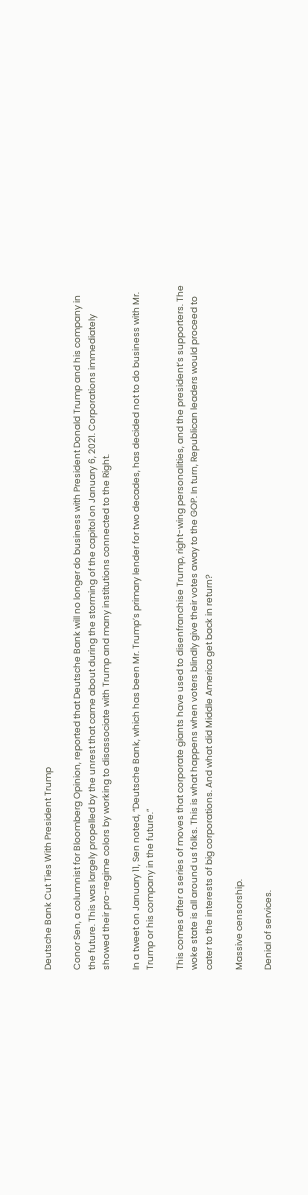Deutsche Bank Cut Ties With President Trump

Conor Sen, a columnist for Bloomberg Opinion, reported that Deutsche Bank will no longer do business with President Donald Trump and his company in the future. This was largely propelled by the unrest that came about during the storming of the capitol on January 6, 2021. Corporations immediately showed their pro-regime colors by working to disassociate with Trump and many institutions connected to the Right.

In a tweet on January 11, Sen noted, “Deutsche Bank, which has been Mr. Trump’s primary lender for two decades, has decided not to do business with Mr. Trump or his company in the future.”

This comes after a series of moves that corporate giants have used to disenfranchise Trump, right-wing personalities, and the president’s supporters. The woke state is all around us folks. This is what happens when voters blindly give their votes away to the GOP. In turn, Republican leaders would proceed to cater to the interests of big corporations. And what did Middle America get back in return?

Massive censorship.

Denial of services.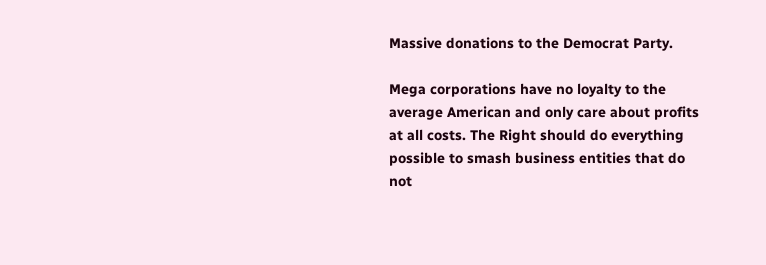Massive donations to the Democrat Party.

Mega corporations have no loyalty to the average American and only care about profits at all costs. The Right should do everything possible to smash business entities that do not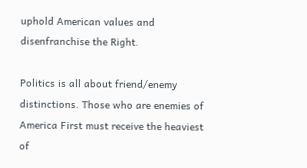uphold American values and disenfranchise the Right.

Politics is all about friend/enemy distinctions. Those who are enemies of America First must receive the heaviest of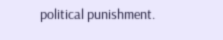political punishment.